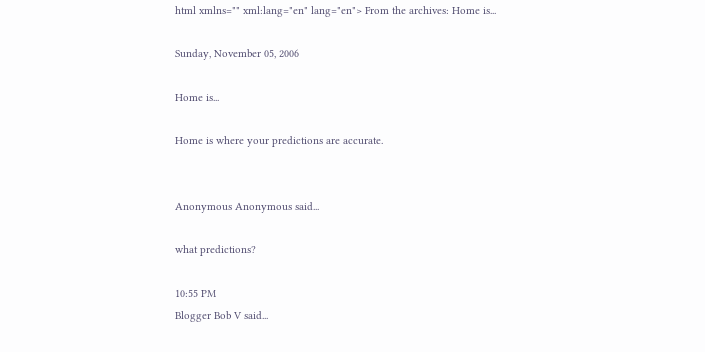html xmlns="" xml:lang="en" lang="en"> From the archives: Home is...

Sunday, November 05, 2006

Home is...

Home is where your predictions are accurate.


Anonymous Anonymous said...

what predictions?

10:55 PM
Blogger Bob V said...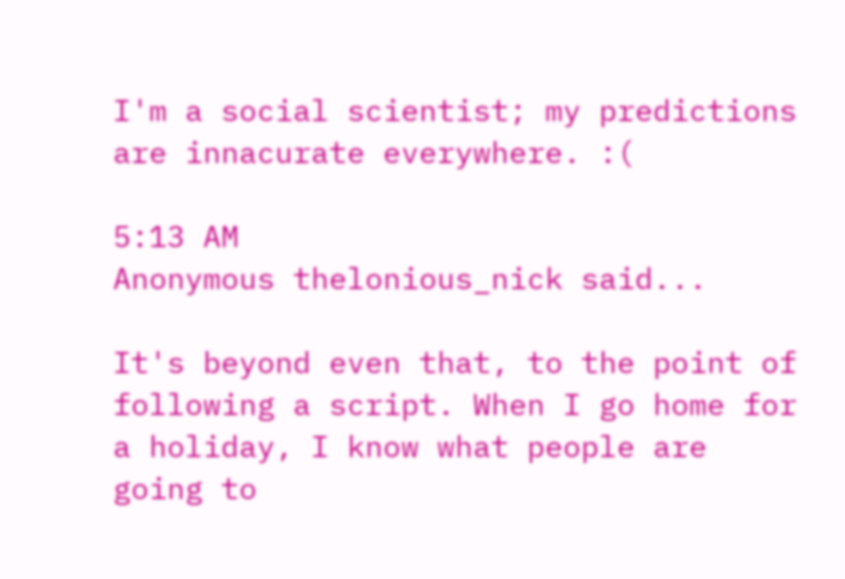I'm a social scientist; my predictions are innacurate everywhere. :(

5:13 AM
Anonymous thelonious_nick said...

It's beyond even that, to the point of following a script. When I go home for a holiday, I know what people are going to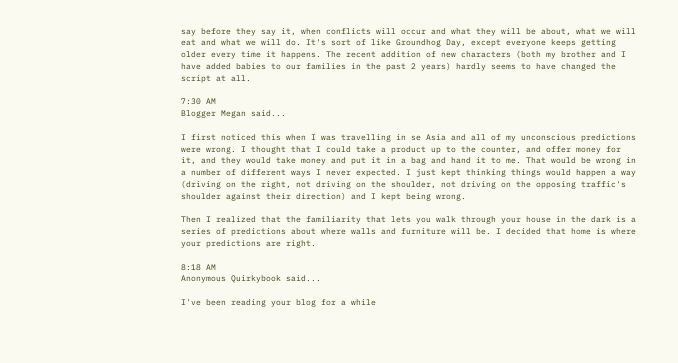say before they say it, when conflicts will occur and what they will be about, what we will eat and what we will do. It's sort of like Groundhog Day, except everyone keeps getting older every time it happens. The recent addition of new characters (both my brother and I have added babies to our families in the past 2 years) hardly seems to have changed the script at all.

7:30 AM
Blogger Megan said...

I first noticed this when I was travelling in se Asia and all of my unconscious predictions were wrong. I thought that I could take a product up to the counter, and offer money for it, and they would take money and put it in a bag and hand it to me. That would be wrong in a number of different ways I never expected. I just kept thinking things would happen a way (driving on the right, not driving on the shoulder, not driving on the opposing traffic's shoulder against their direction) and I kept being wrong.

Then I realized that the familiarity that lets you walk through your house in the dark is a series of predictions about where walls and furniture will be. I decided that home is where your predictions are right.

8:18 AM
Anonymous Quirkybook said...

I've been reading your blog for a while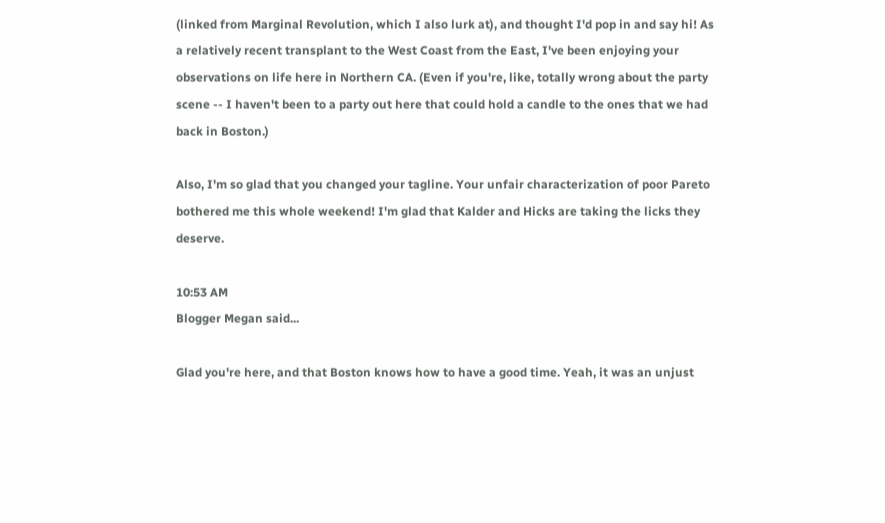(linked from Marginal Revolution, which I also lurk at), and thought I'd pop in and say hi! As a relatively recent transplant to the West Coast from the East, I've been enjoying your observations on life here in Northern CA. (Even if you're, like, totally wrong about the party scene -- I haven't been to a party out here that could hold a candle to the ones that we had back in Boston.)

Also, I'm so glad that you changed your tagline. Your unfair characterization of poor Pareto bothered me this whole weekend! I'm glad that Kalder and Hicks are taking the licks they deserve.

10:53 AM
Blogger Megan said...

Glad you're here, and that Boston knows how to have a good time. Yeah, it was an unjust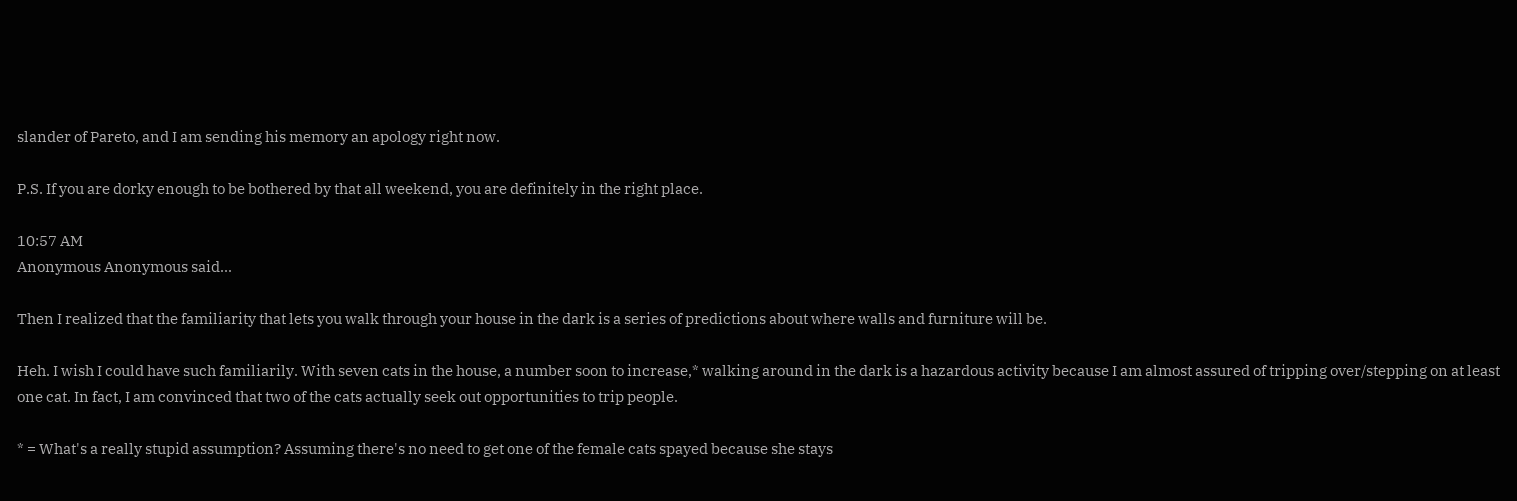slander of Pareto, and I am sending his memory an apology right now.

P.S. If you are dorky enough to be bothered by that all weekend, you are definitely in the right place.

10:57 AM
Anonymous Anonymous said...

Then I realized that the familiarity that lets you walk through your house in the dark is a series of predictions about where walls and furniture will be.

Heh. I wish I could have such familiarily. With seven cats in the house, a number soon to increase,* walking around in the dark is a hazardous activity because I am almost assured of tripping over/stepping on at least one cat. In fact, I am convinced that two of the cats actually seek out opportunities to trip people.

* = What's a really stupid assumption? Assuming there's no need to get one of the female cats spayed because she stays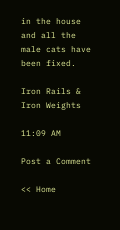in the house and all the male cats have been fixed.

Iron Rails & Iron Weights

11:09 AM

Post a Comment

<< Home